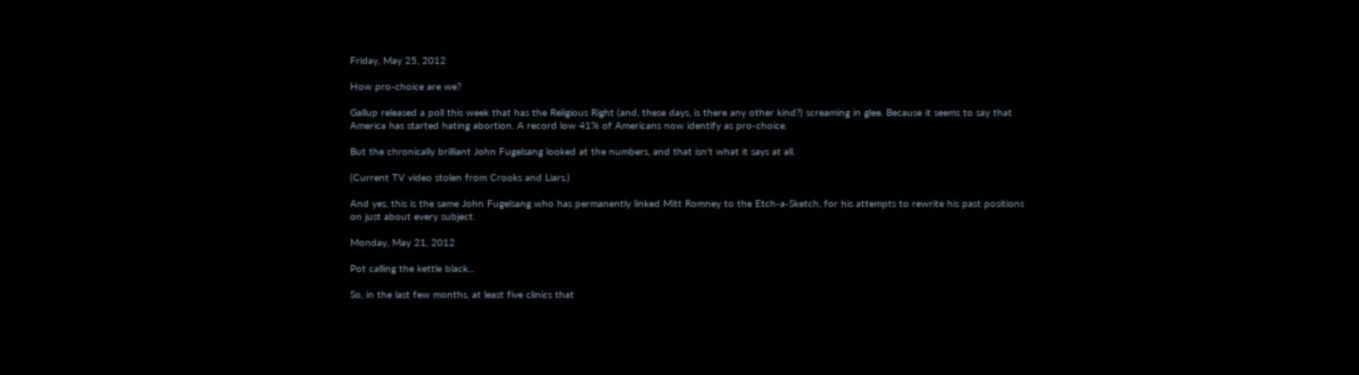Friday, May 25, 2012

How pro-choice are we?

Gallup released a poll this week that has the Religious Right (and, these days, is there any other kind?) screaming in glee. Because it seems to say that America has started hating abortion. A record low 41% of Americans now identify as pro-choice.

But the chronically brilliant John Fugelsang looked at the numbers, and that isn't what it says at all.

(Current TV video stolen from Crooks and Liars.)

And yes, this is the same John Fugelsang who has permanently linked Mitt Romney to the Etch-a-Sketch, for his attempts to rewrite his past positions on just about every subject.

Monday, May 21, 2012

Pot calling the kettle black...

So, in the last few months, at least five clinics that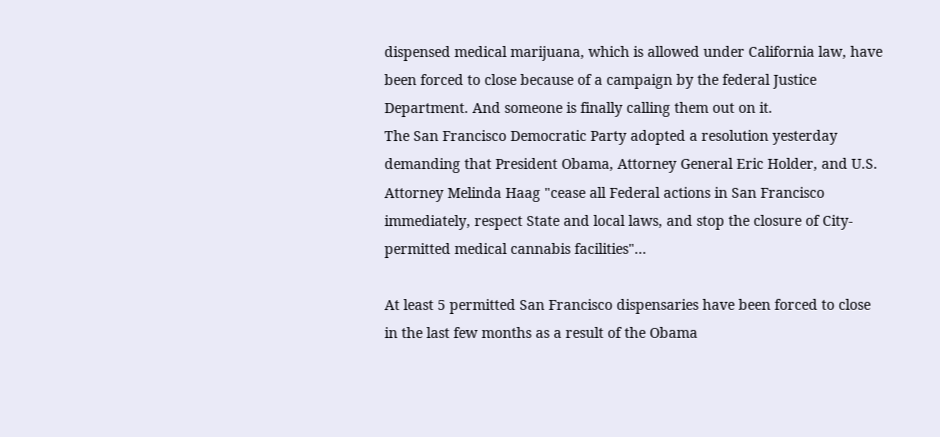dispensed medical marijuana, which is allowed under California law, have been forced to close because of a campaign by the federal Justice Department. And someone is finally calling them out on it.
The San Francisco Democratic Party adopted a resolution yesterday demanding that President Obama, Attorney General Eric Holder, and U.S. Attorney Melinda Haag "cease all Federal actions in San Francisco immediately, respect State and local laws, and stop the closure of City-permitted medical cannabis facilities"...

At least 5 permitted San Francisco dispensaries have been forced to close in the last few months as a result of the Obama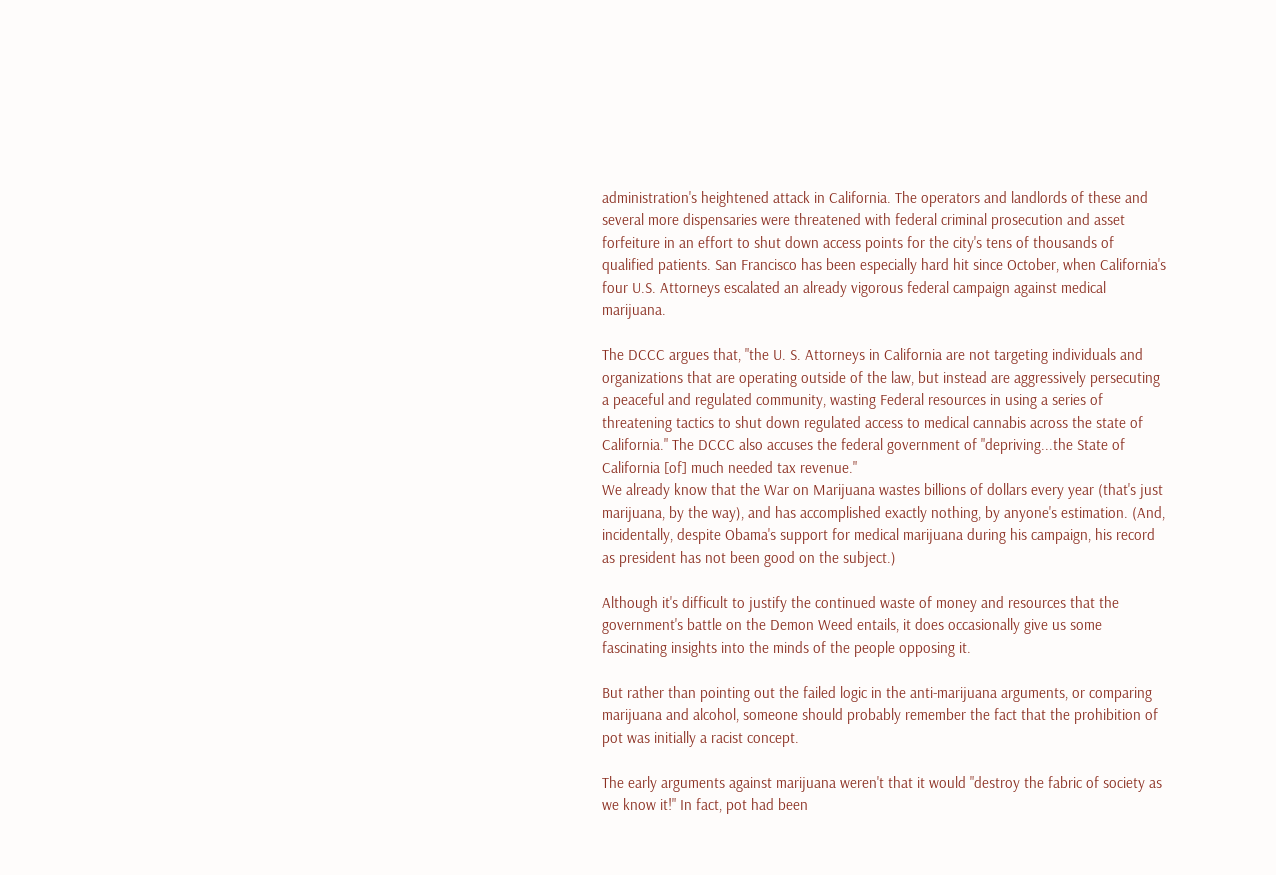administration's heightened attack in California. The operators and landlords of these and several more dispensaries were threatened with federal criminal prosecution and asset forfeiture in an effort to shut down access points for the city's tens of thousands of qualified patients. San Francisco has been especially hard hit since October, when California's four U.S. Attorneys escalated an already vigorous federal campaign against medical marijuana.

The DCCC argues that, "the U. S. Attorneys in California are not targeting individuals and organizations that are operating outside of the law, but instead are aggressively persecuting a peaceful and regulated community, wasting Federal resources in using a series of threatening tactics to shut down regulated access to medical cannabis across the state of California." The DCCC also accuses the federal government of "depriving...the State of California [of] much needed tax revenue."
We already know that the War on Marijuana wastes billions of dollars every year (that's just marijuana, by the way), and has accomplished exactly nothing, by anyone's estimation. (And, incidentally, despite Obama's support for medical marijuana during his campaign, his record as president has not been good on the subject.)

Although it's difficult to justify the continued waste of money and resources that the government's battle on the Demon Weed entails, it does occasionally give us some fascinating insights into the minds of the people opposing it.

But rather than pointing out the failed logic in the anti-marijuana arguments, or comparing marijuana and alcohol, someone should probably remember the fact that the prohibition of pot was initially a racist concept.

The early arguments against marijuana weren't that it would "destroy the fabric of society as we know it!" In fact, pot had been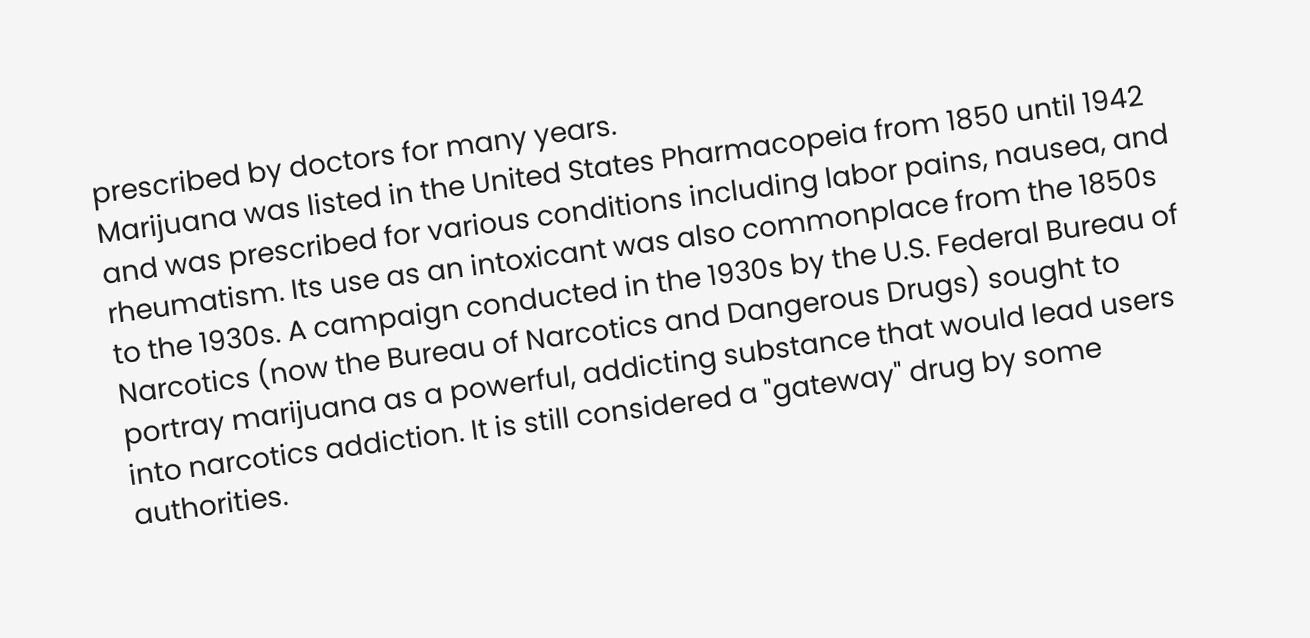prescribed by doctors for many years.
Marijuana was listed in the United States Pharmacopeia from 1850 until 1942 and was prescribed for various conditions including labor pains, nausea, and rheumatism. Its use as an intoxicant was also commonplace from the 1850s to the 1930s. A campaign conducted in the 1930s by the U.S. Federal Bureau of Narcotics (now the Bureau of Narcotics and Dangerous Drugs) sought to portray marijuana as a powerful, addicting substance that would lead users into narcotics addiction. It is still considered a "gateway" drug by some authorities.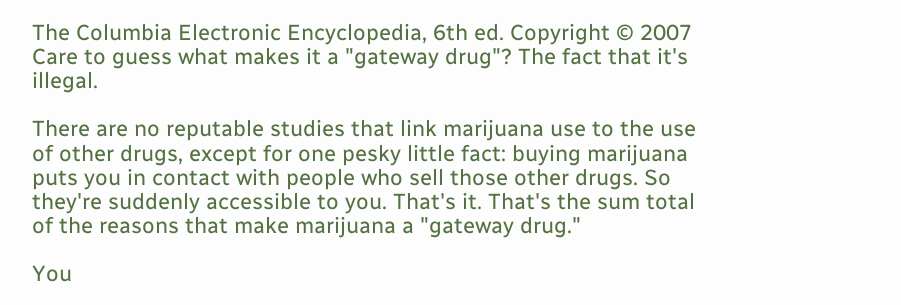The Columbia Electronic Encyclopedia, 6th ed. Copyright © 2007
Care to guess what makes it a "gateway drug"? The fact that it's illegal.

There are no reputable studies that link marijuana use to the use of other drugs, except for one pesky little fact: buying marijuana puts you in contact with people who sell those other drugs. So they're suddenly accessible to you. That's it. That's the sum total of the reasons that make marijuana a "gateway drug."

You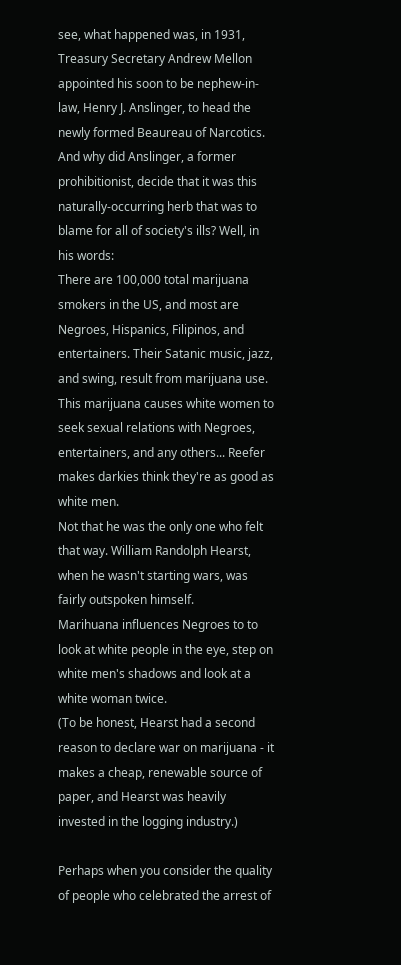see, what happened was, in 1931, Treasury Secretary Andrew Mellon appointed his soon to be nephew-in-law, Henry J. Anslinger, to head the newly formed Beaureau of Narcotics. And why did Anslinger, a former prohibitionist, decide that it was this naturally-occurring herb that was to blame for all of society's ills? Well, in his words:
There are 100,000 total marijuana smokers in the US, and most are Negroes, Hispanics, Filipinos, and entertainers. Their Satanic music, jazz, and swing, result from marijuana use. This marijuana causes white women to seek sexual relations with Negroes, entertainers, and any others... Reefer makes darkies think they're as good as white men.
Not that he was the only one who felt that way. William Randolph Hearst, when he wasn't starting wars, was fairly outspoken himself.
Marihuana influences Negroes to to look at white people in the eye, step on white men's shadows and look at a white woman twice.
(To be honest, Hearst had a second reason to declare war on marijuana - it makes a cheap, renewable source of paper, and Hearst was heavily invested in the logging industry.)

Perhaps when you consider the quality of people who celebrated the arrest of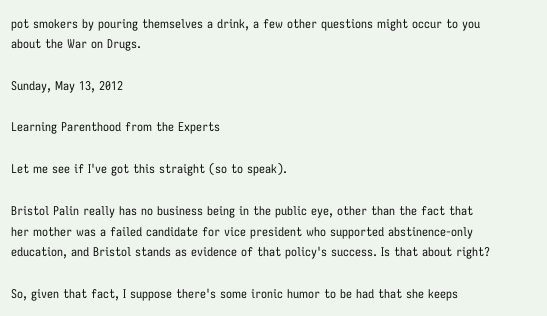pot smokers by pouring themselves a drink, a few other questions might occur to you about the War on Drugs.

Sunday, May 13, 2012

Learning Parenthood from the Experts

Let me see if I've got this straight (so to speak).

Bristol Palin really has no business being in the public eye, other than the fact that her mother was a failed candidate for vice president who supported abstinence-only education, and Bristol stands as evidence of that policy's success. Is that about right?

So, given that fact, I suppose there's some ironic humor to be had that she keeps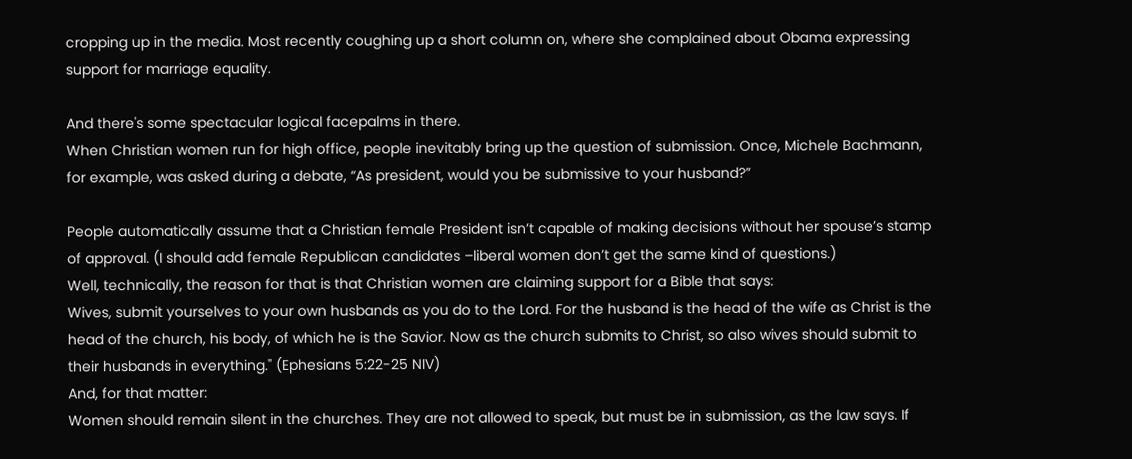cropping up in the media. Most recently coughing up a short column on, where she complained about Obama expressing support for marriage equality.

And there's some spectacular logical facepalms in there.
When Christian women run for high office, people inevitably bring up the question of submission. Once, Michele Bachmann, for example, was asked during a debate, “As president, would you be submissive to your husband?”

People automatically assume that a Christian female President isn’t capable of making decisions without her spouse’s stamp of approval. (I should add female Republican candidates –liberal women don’t get the same kind of questions.)
Well, technically, the reason for that is that Christian women are claiming support for a Bible that says:
Wives, submit yourselves to your own husbands as you do to the Lord. For the husband is the head of the wife as Christ is the head of the church, his body, of which he is the Savior. Now as the church submits to Christ, so also wives should submit to their husbands in everything." (Ephesians 5:22-25 NIV)
And, for that matter:
Women should remain silent in the churches. They are not allowed to speak, but must be in submission, as the law says. If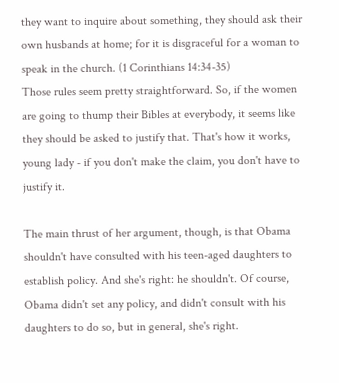they want to inquire about something, they should ask their own husbands at home; for it is disgraceful for a woman to speak in the church. (1 Corinthians 14:34-35)
Those rules seem pretty straightforward. So, if the women are going to thump their Bibles at everybody, it seems like they should be asked to justify that. That's how it works, young lady - if you don't make the claim, you don't have to justify it.

The main thrust of her argument, though, is that Obama shouldn't have consulted with his teen-aged daughters to establish policy. And she's right: he shouldn't. Of course, Obama didn't set any policy, and didn't consult with his daughters to do so, but in general, she's right.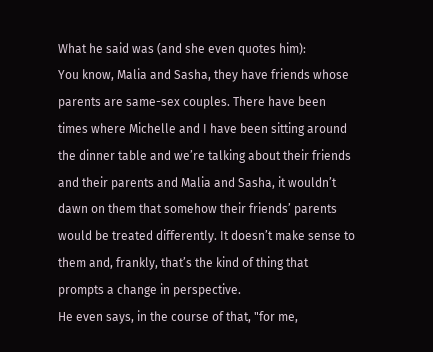What he said was (and she even quotes him):
You know, Malia and Sasha, they have friends whose parents are same-sex couples. There have been times where Michelle and I have been sitting around the dinner table and we’re talking about their friends and their parents and Malia and Sasha, it wouldn’t dawn on them that somehow their friends’ parents would be treated differently. It doesn’t make sense to them and, frankly, that’s the kind of thing that prompts a change in perspective.
He even says, in the course of that, "for me,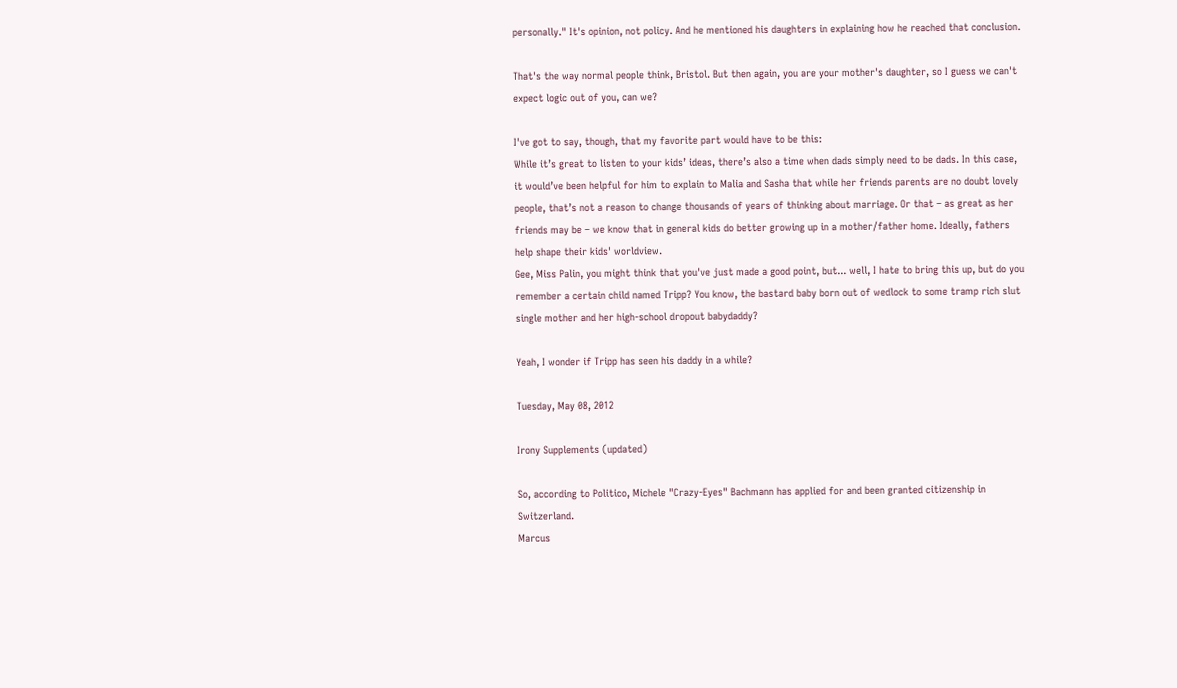personally." It's opinion, not policy. And he mentioned his daughters in explaining how he reached that conclusion.

That's the way normal people think, Bristol. But then again, you are your mother's daughter, so I guess we can't expect logic out of you, can we?

I've got to say, though, that my favorite part would have to be this:
While it’s great to listen to your kids’ ideas, there’s also a time when dads simply need to be dads. In this case, it would’ve been helpful for him to explain to Malia and Sasha that while her friends parents are no doubt lovely people, that’s not a reason to change thousands of years of thinking about marriage. Or that – as great as her friends may be – we know that in general kids do better growing up in a mother/father home. Ideally, fathers help shape their kids' worldview.
Gee, Miss Palin, you might think that you've just made a good point, but... well, I hate to bring this up, but do you remember a certain child named Tripp? You know, the bastard baby born out of wedlock to some tramp rich slut single mother and her high-school dropout babydaddy?

Yeah, I wonder if Tripp has seen his daddy in a while?

Tuesday, May 08, 2012

Irony Supplements (updated)

So, according to Politico, Michele "Crazy-Eyes" Bachmann has applied for and been granted citizenship in Switzerland.
Marcus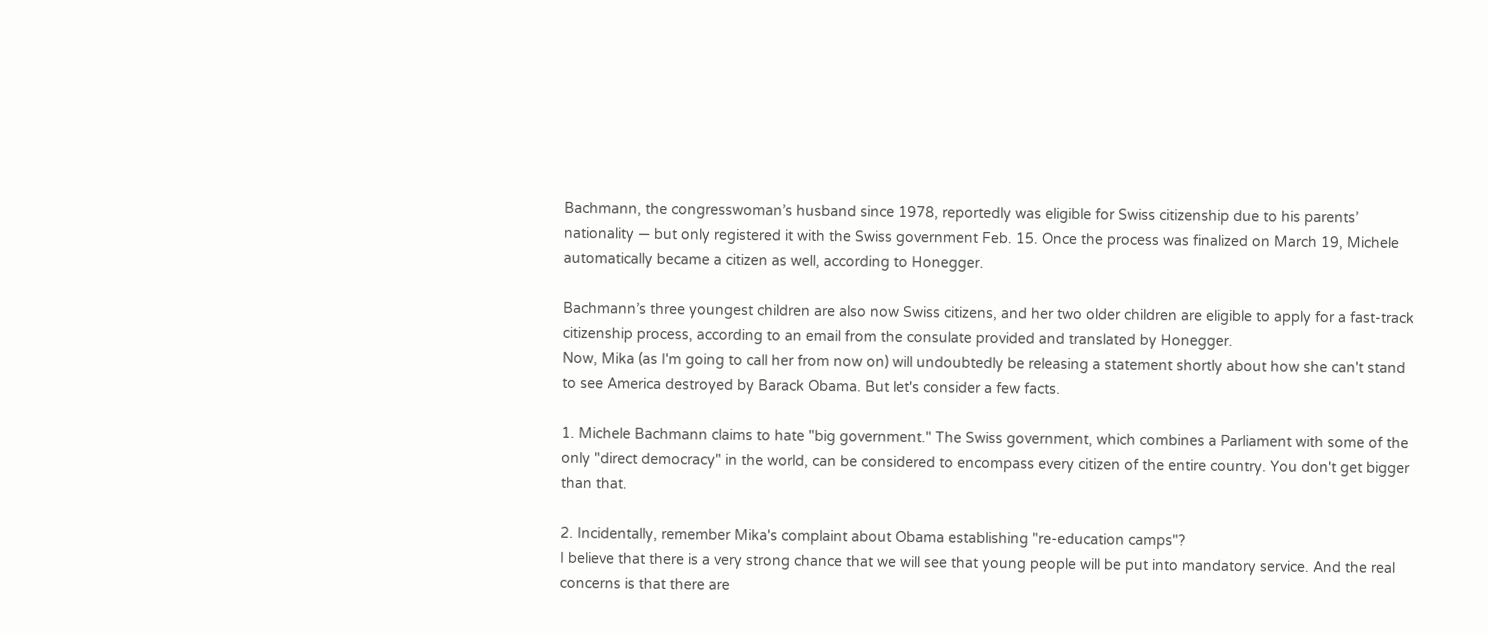Bachmann, the congresswoman’s husband since 1978, reportedly was eligible for Swiss citizenship due to his parents’ nationality — but only registered it with the Swiss government Feb. 15. Once the process was finalized on March 19, Michele automatically became a citizen as well, according to Honegger.

Bachmann’s three youngest children are also now Swiss citizens, and her two older children are eligible to apply for a fast-track citizenship process, according to an email from the consulate provided and translated by Honegger.
Now, Mika (as I'm going to call her from now on) will undoubtedly be releasing a statement shortly about how she can't stand to see America destroyed by Barack Obama. But let's consider a few facts.

1. Michele Bachmann claims to hate "big government." The Swiss government, which combines a Parliament with some of the only "direct democracy" in the world, can be considered to encompass every citizen of the entire country. You don't get bigger than that.

2. Incidentally, remember Mika's complaint about Obama establishing "re-education camps"?
I believe that there is a very strong chance that we will see that young people will be put into mandatory service. And the real concerns is that there are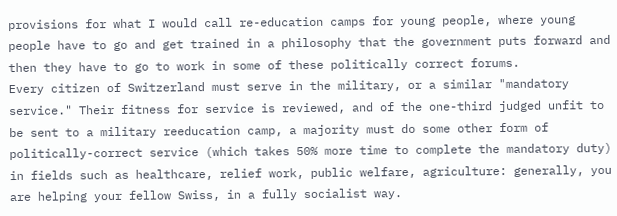provisions for what I would call re-education camps for young people, where young people have to go and get trained in a philosophy that the government puts forward and then they have to go to work in some of these politically correct forums.
Every citizen of Switzerland must serve in the military, or a similar "mandatory service." Their fitness for service is reviewed, and of the one-third judged unfit to be sent to a military reeducation camp, a majority must do some other form of politically-correct service (which takes 50% more time to complete the mandatory duty) in fields such as healthcare, relief work, public welfare, agriculture: generally, you are helping your fellow Swiss, in a fully socialist way.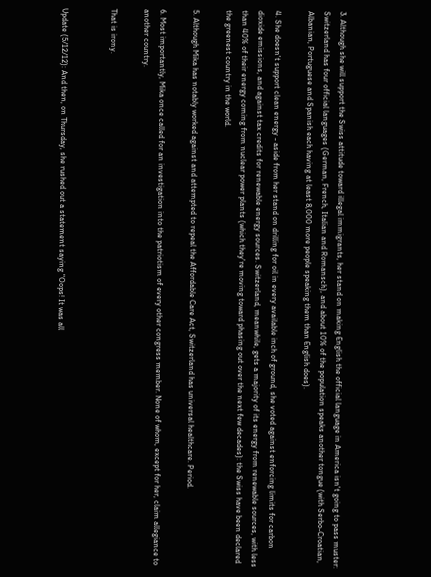3. Although she will support the Swiss attitude toward illegal immigrants, her stand on making English the official language in America isn't going to pass muster: Switzerland has four official languages (German, French, Italian and Romansch), and about 10% of the population speaks another tongue (with Serbo-Croatian, Albanian, Portuguese and Spanish each having at least 8,000 more people speaking them than English does).

4. She doesn't support clean energy - aside from her stand on drilling for oil in every available inch of ground, she voted against enforcing limits for carbon dioxide emissions, and against tax credits for renewable energy sources. Switzerland, meanwhile, gets a majority of its energy from renewable sources, with less than 40% of their energy coming from nuclear power plants (which they're moving toward phasing out over the next few decades): the Swiss have been declared the greenest country in the world.

5. Although Mika has notably worked against and attempted to repeal the Affordable Care Act, Switzerland has universal healthcare. Period.

6. Most importantly, Mika once called for an investigation into the patriotism of every other congress member. None of whom, except for her, claim allegiance to another country.

That is irony.


Update (5/12/12): And then, on Thursday, she rushed out a statement saying "Oops! It was all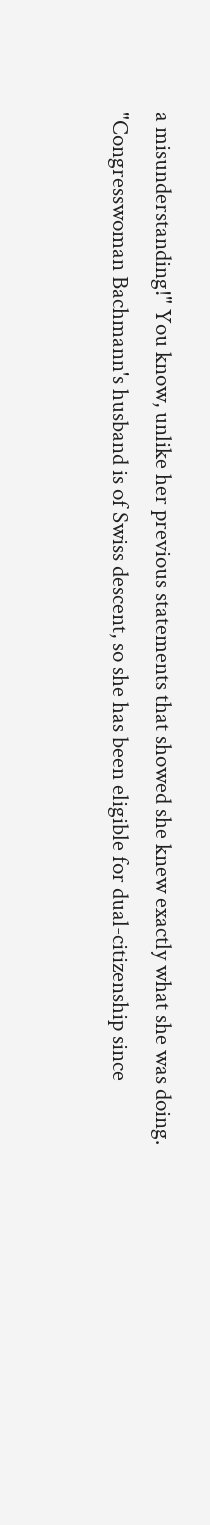a misunderstanding!" You know, unlike her previous statements that showed she knew exactly what she was doing.
"Congresswoman Bachmann's husband is of Swiss descent, so she has been eligible for dual-citizenship since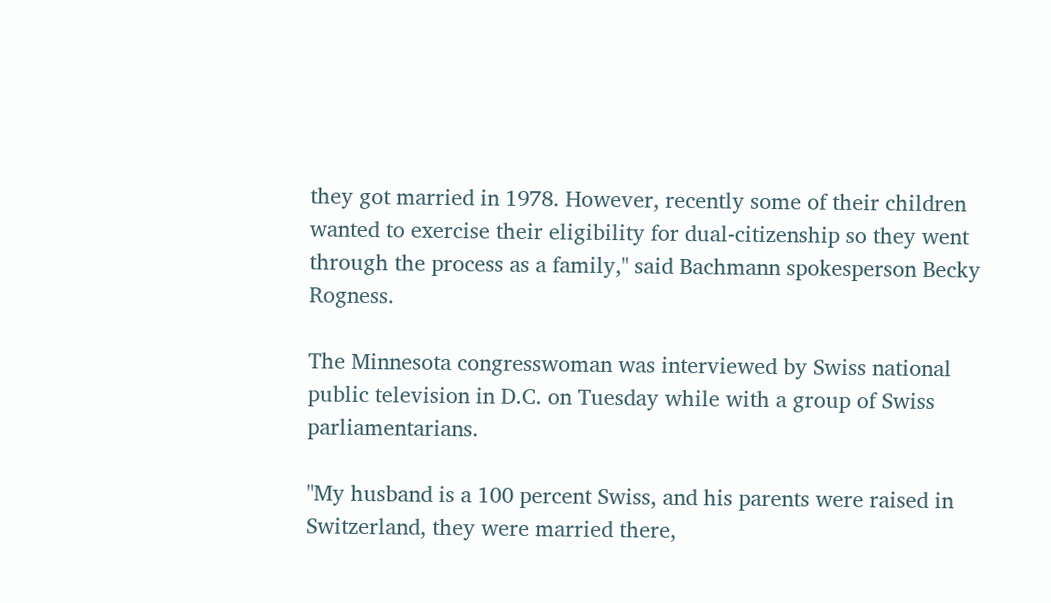they got married in 1978. However, recently some of their children wanted to exercise their eligibility for dual-citizenship so they went through the process as a family," said Bachmann spokesperson Becky Rogness.

The Minnesota congresswoman was interviewed by Swiss national public television in D.C. on Tuesday while with a group of Swiss parliamentarians.

"My husband is a 100 percent Swiss, and his parents were raised in Switzerland, they were married there,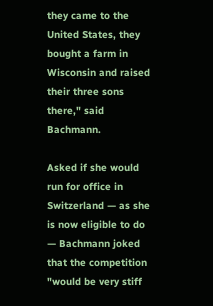they came to the United States, they bought a farm in Wisconsin and raised their three sons there," said Bachmann.

Asked if she would run for office in Switzerland — as she is now eligible to do — Bachmann joked that the competition "would be very stiff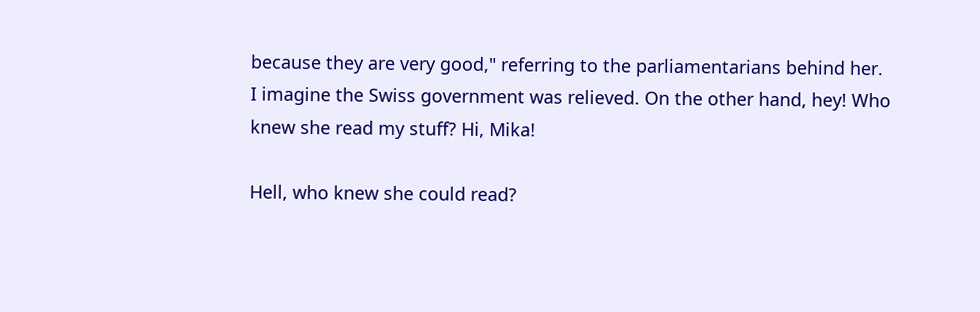because they are very good," referring to the parliamentarians behind her.
I imagine the Swiss government was relieved. On the other hand, hey! Who knew she read my stuff? Hi, Mika!

Hell, who knew she could read?